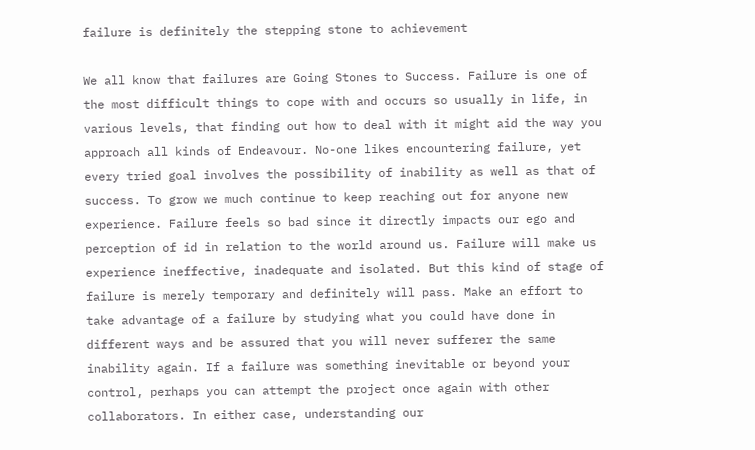failure is definitely the stepping stone to achievement

We all know that failures are Going Stones to Success. Failure is one of the most difficult things to cope with and occurs so usually in life, in various levels, that finding out how to deal with it might aid the way you approach all kinds of Endeavour. No-one likes encountering failure, yet every tried goal involves the possibility of inability as well as that of success. To grow we much continue to keep reaching out for anyone new experience. Failure feels so bad since it directly impacts our ego and perception of id in relation to the world around us. Failure will make us experience ineffective, inadequate and isolated. But this kind of stage of failure is merely temporary and definitely will pass. Make an effort to take advantage of a failure by studying what you could have done in different ways and be assured that you will never sufferer the same inability again. If a failure was something inevitable or beyond your control, perhaps you can attempt the project once again with other collaborators. In either case, understanding our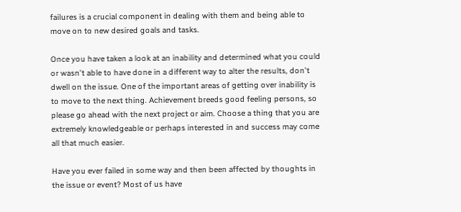failures is a crucial component in dealing with them and being able to move on to new desired goals and tasks.

Once you have taken a look at an inability and determined what you could or wasn't able to have done in a different way to alter the results, don't dwell on the issue. One of the important areas of getting over inability is to move to the next thing. Achievement breeds good feeling persons, so please go ahead with the next project or aim. Choose a thing that you are extremely knowledgeable or perhaps interested in and success may come all that much easier.

Have you ever failed in some way and then been affected by thoughts in the issue or event? Most of us have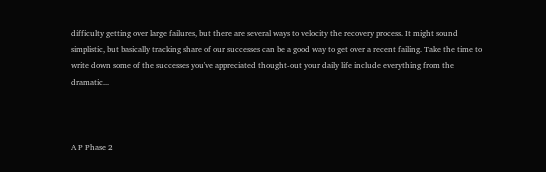difficulty getting over large failures, but there are several ways to velocity the recovery process. It might sound simplistic, but basically tracking share of our successes can be a good way to get over a recent failing. Take the time to write down some of the successes you've appreciated thought-out your daily life include everything from the dramatic...



A P Phase 2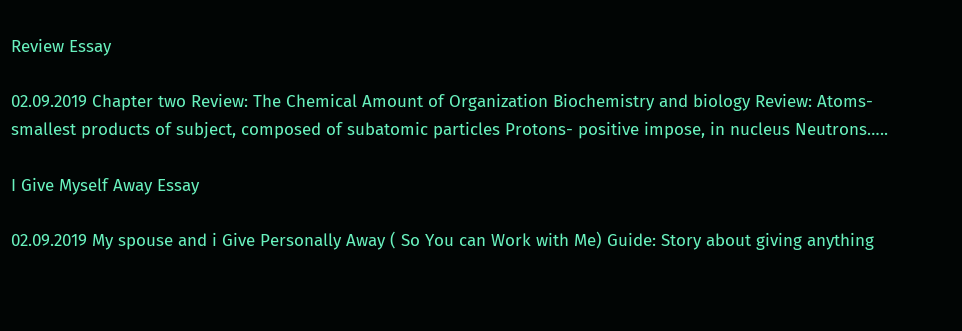Review Essay

02.09.2019 Chapter two Review: The Chemical Amount of Organization Biochemistry and biology Review: Atoms- smallest products of subject, composed of subatomic particles Protons- positive impose, in nucleus Neutrons…..

I Give Myself Away Essay

02.09.2019 My spouse and i Give Personally Away ( So You can Work with Me) Guide: Story about giving anything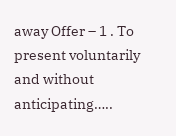away Offer – 1 . To present voluntarily and without anticipating…..